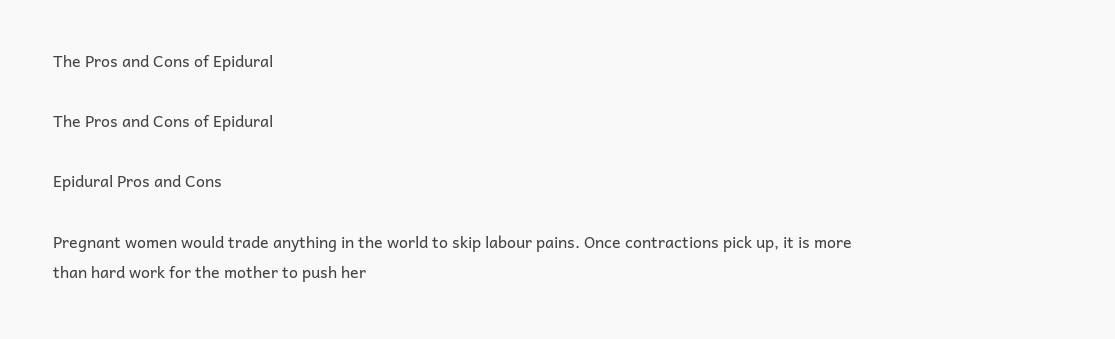The Pros and Cons of Epidural

The Pros and Cons of Epidural

Epidural Pros and Cons

Pregnant women would trade anything in the world to skip labour pains. Once contractions pick up, it is more than hard work for the mother to push her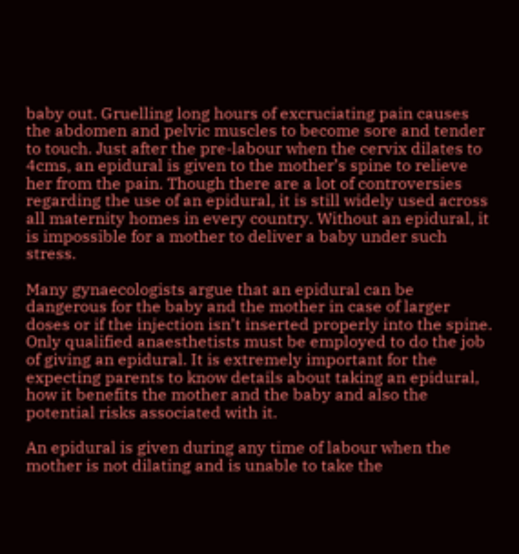baby out. Gruelling long hours of excruciating pain causes the abdomen and pelvic muscles to become sore and tender to touch. Just after the pre-labour when the cervix dilates to 4cms, an epidural is given to the mother’s spine to relieve her from the pain. Though there are a lot of controversies regarding the use of an epidural, it is still widely used across all maternity homes in every country. Without an epidural, it is impossible for a mother to deliver a baby under such stress.

Many gynaecologists argue that an epidural can be dangerous for the baby and the mother in case of larger doses or if the injection isn’t inserted properly into the spine. Only qualified anaesthetists must be employed to do the job of giving an epidural. It is extremely important for the expecting parents to know details about taking an epidural, how it benefits the mother and the baby and also the potential risks associated with it.

An epidural is given during any time of labour when the mother is not dilating and is unable to take the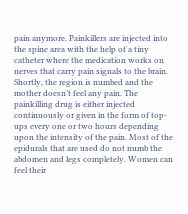pain anymore. Painkillers are injected into the spine area with the help of a tiny catheter where the medication works on nerves that carry pain signals to the brain. Shortly, the region is numbed and the mother doesn’t feel any pain. The painkilling drug is either injected continuously or given in the form of top-ups every one or two hours depending upon the intensity of the pain. Most of the epidurals that are used do not numb the abdomen and legs completely. Women can feel their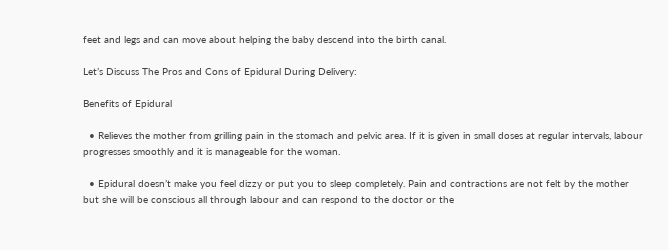feet and legs and can move about helping the baby descend into the birth canal.

Let’s Discuss The Pros and Cons of Epidural During Delivery:

Benefits of Epidural

  • Relieves the mother from grilling pain in the stomach and pelvic area. If it is given in small doses at regular intervals, labour progresses smoothly and it is manageable for the woman.

  • Epidural doesn’t make you feel dizzy or put you to sleep completely. Pain and contractions are not felt by the mother but she will be conscious all through labour and can respond to the doctor or the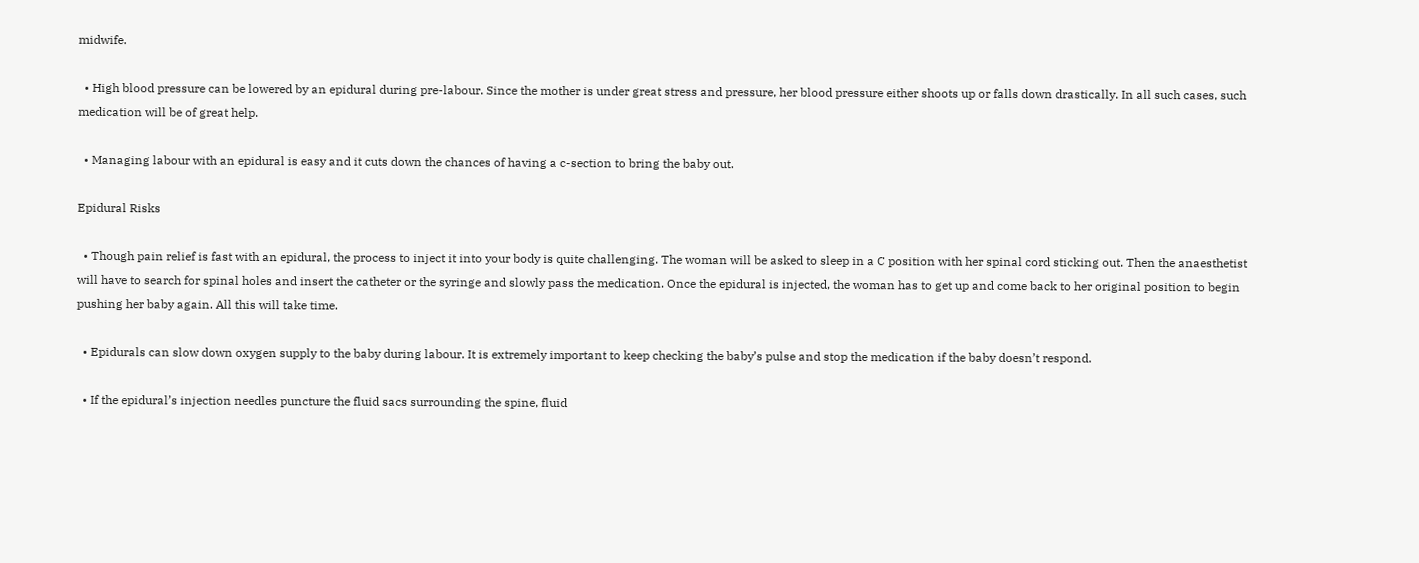midwife.

  • High blood pressure can be lowered by an epidural during pre-labour. Since the mother is under great stress and pressure, her blood pressure either shoots up or falls down drastically. In all such cases, such medication will be of great help.

  • Managing labour with an epidural is easy and it cuts down the chances of having a c-section to bring the baby out.

Epidural Risks

  • Though pain relief is fast with an epidural, the process to inject it into your body is quite challenging. The woman will be asked to sleep in a C position with her spinal cord sticking out. Then the anaesthetist will have to search for spinal holes and insert the catheter or the syringe and slowly pass the medication. Once the epidural is injected, the woman has to get up and come back to her original position to begin pushing her baby again. All this will take time.

  • Epidurals can slow down oxygen supply to the baby during labour. It is extremely important to keep checking the baby’s pulse and stop the medication if the baby doesn’t respond.

  • If the epidural’s injection needles puncture the fluid sacs surrounding the spine, fluid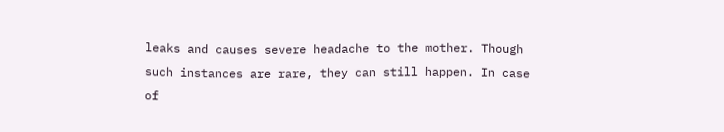leaks and causes severe headache to the mother. Though such instances are rare, they can still happen. In case of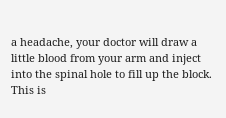a headache, your doctor will draw a little blood from your arm and inject into the spinal hole to fill up the block. This is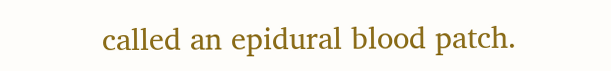called an epidural blood patch.